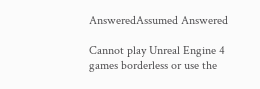AnsweredAssumed Answered

Cannot play Unreal Engine 4 games borderless or use the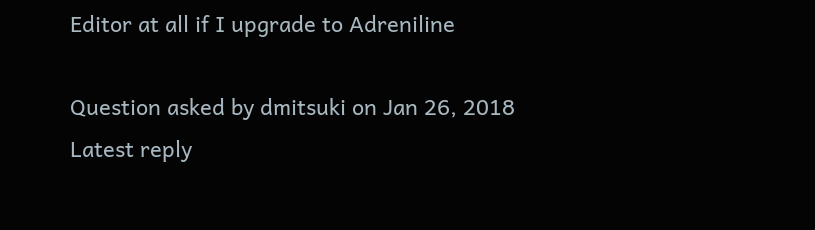Editor at all if I upgrade to Adreniline

Question asked by dmitsuki on Jan 26, 2018
Latest reply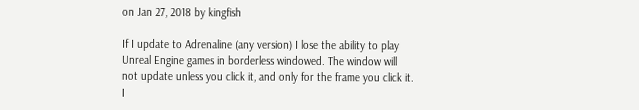on Jan 27, 2018 by kingfish

If I update to Adrenaline (any version) I lose the ability to play Unreal Engine games in borderless windowed. The window will not update unless you click it, and only for the frame you click it. I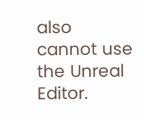also cannot use the Unreal Editor.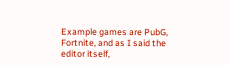Example games are PubG, Fortnite, and as I said the editor itself,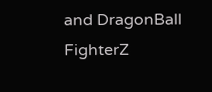and DragonBall FighterZ